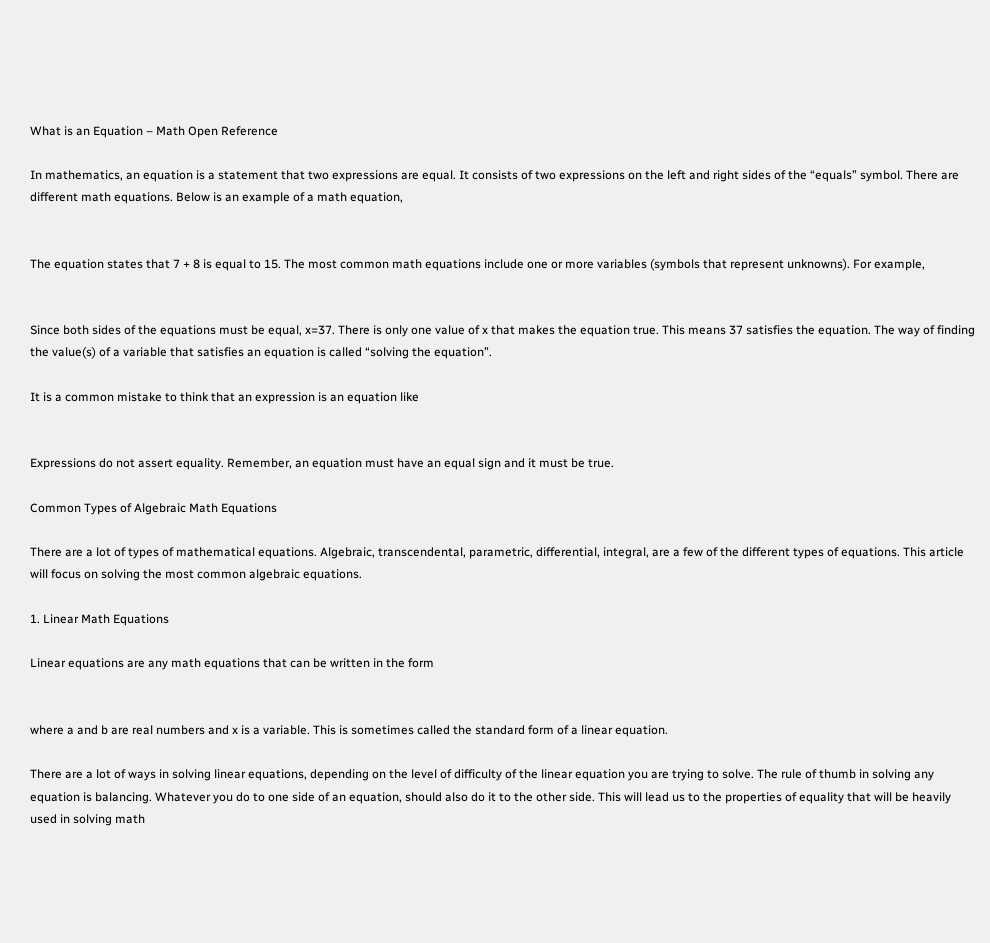What is an Equation – Math Open Reference

In mathematics, an equation is a statement that two expressions are equal. It consists of two expressions on the left and right sides of the “equals” symbol. There are different math equations. Below is an example of a math equation,


The equation states that 7 + 8 is equal to 15. The most common math equations include one or more variables (symbols that represent unknowns). For example,


Since both sides of the equations must be equal, x=37. There is only one value of x that makes the equation true. This means 37 satisfies the equation. The way of finding the value(s) of a variable that satisfies an equation is called “solving the equation”.

It is a common mistake to think that an expression is an equation like


Expressions do not assert equality. Remember, an equation must have an equal sign and it must be true.

Common Types of Algebraic Math Equations

There are a lot of types of mathematical equations. Algebraic, transcendental, parametric, differential, integral, are a few of the different types of equations. This article will focus on solving the most common algebraic equations.

1. Linear Math Equations

Linear equations are any math equations that can be written in the form


where a and b are real numbers and x is a variable. This is sometimes called the standard form of a linear equation.

There are a lot of ways in solving linear equations, depending on the level of difficulty of the linear equation you are trying to solve. The rule of thumb in solving any equation is balancing. Whatever you do to one side of an equation, should also do it to the other side. This will lead us to the properties of equality that will be heavily used in solving math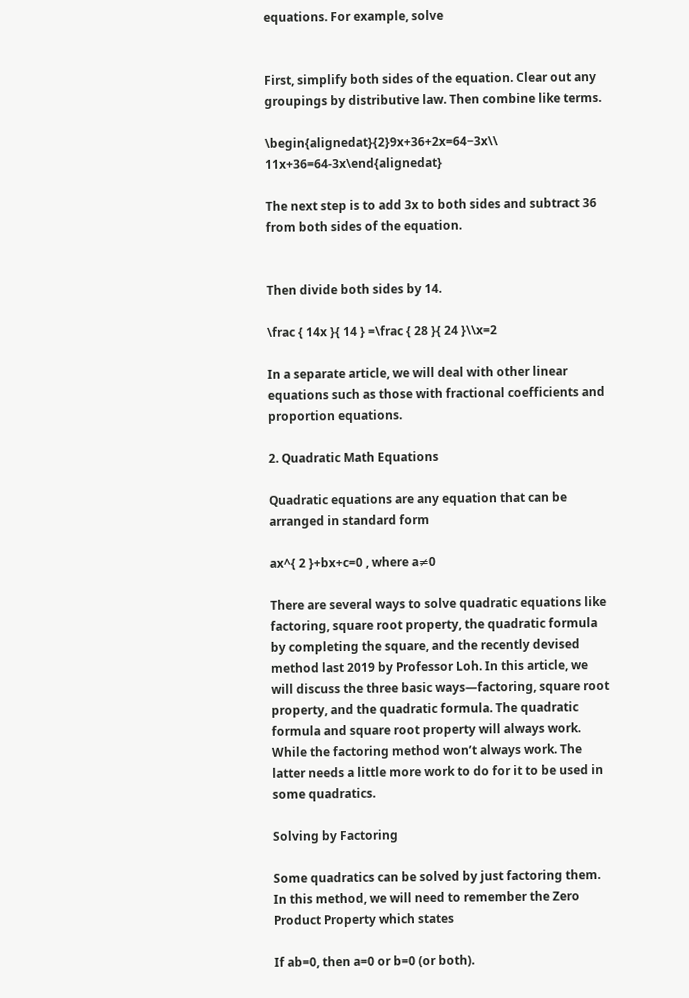equations. For example, solve


First, simplify both sides of the equation. Clear out any groupings by distributive law. Then combine like terms.

\begin{alignedat}{2}9x+36+2x=64−3x\\ 11x+36=64-3x\end{alignedat}

The next step is to add 3x to both sides and subtract 36 from both sides of the equation.


Then divide both sides by 14.

\frac { 14x }{ 14 } =\frac { 28 }{ 24 }\\x=2

In a separate article, we will deal with other linear equations such as those with fractional coefficients and proportion equations.

2. Quadratic Math Equations

Quadratic equations are any equation that can be arranged in standard form

ax^{ 2 }+bx+c=0 , where a≠0

There are several ways to solve quadratic equations like factoring, square root property, the quadratic formula by completing the square, and the recently devised method last 2019 by Professor Loh. In this article, we will discuss the three basic ways—factoring, square root property, and the quadratic formula. The quadratic formula and square root property will always work. While the factoring method won’t always work. The latter needs a little more work to do for it to be used in some quadratics.

Solving by Factoring

Some quadratics can be solved by just factoring them. In this method, we will need to remember the Zero Product Property which states

If ab=0, then a=0 or b=0 (or both).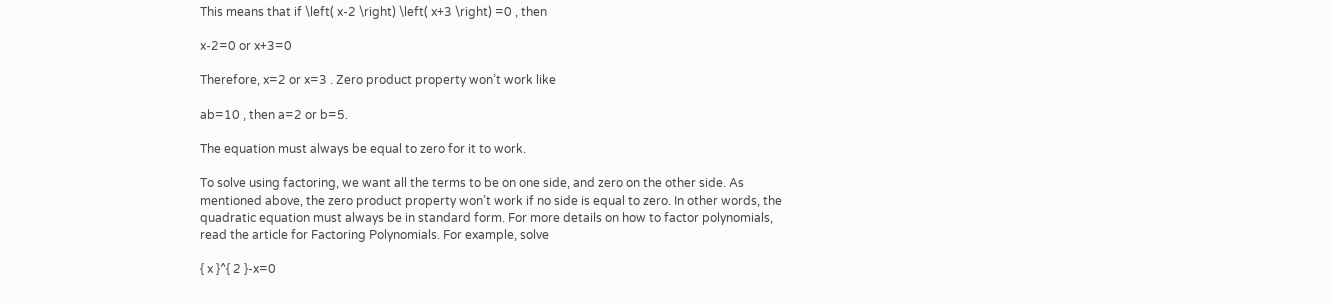This means that if \left( x-2 \right) \left( x+3 \right) =0 , then

x-2=0 or x+3=0

Therefore, x=2 or x=3 . Zero product property won’t work like

ab=10 , then a=2 or b=5.

The equation must always be equal to zero for it to work.

To solve using factoring, we want all the terms to be on one side, and zero on the other side. As mentioned above, the zero product property won’t work if no side is equal to zero. In other words, the quadratic equation must always be in standard form. For more details on how to factor polynomials, read the article for Factoring Polynomials. For example, solve

{ x }^{ 2 }-x=0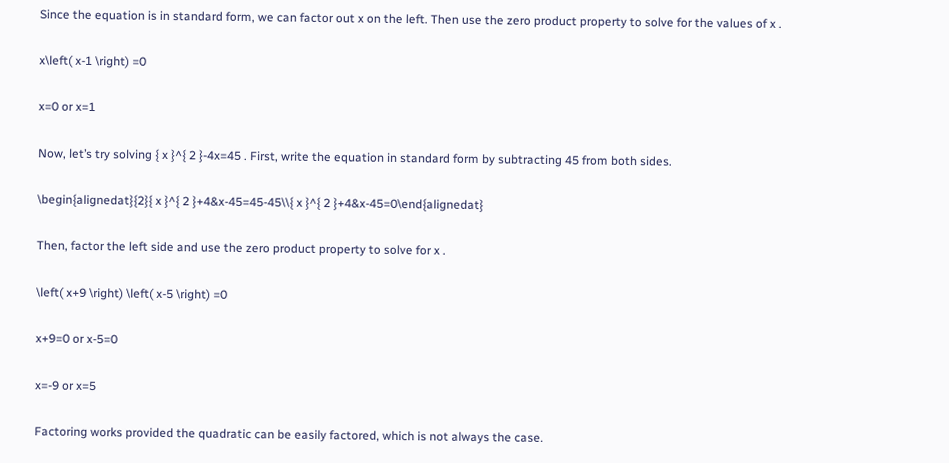Since the equation is in standard form, we can factor out x on the left. Then use the zero product property to solve for the values of x .

x\left( x-1 \right) =0

x=0 or x=1

Now, let’s try solving { x }^{ 2 }-4x=45 . First, write the equation in standard form by subtracting 45 from both sides.

\begin{alignedat}{2}{ x }^{ 2 }+4&x-45=45-45\\{ x }^{ 2 }+4&x-45=0\end{alignedat}

Then, factor the left side and use the zero product property to solve for x .

\left( x+9 \right) \left( x-5 \right) =0

x+9=0 or x-5=0

x=-9 or x=5

Factoring works provided the quadratic can be easily factored, which is not always the case.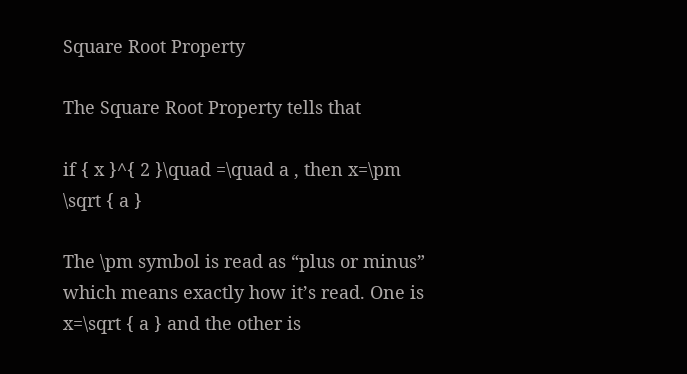Square Root Property

The Square Root Property tells that

if { x }^{ 2 }\quad =\quad a , then x=\pm \sqrt { a }

The \pm symbol is read as “plus or minus” which means exactly how it’s read. One is x=\sqrt { a } and the other is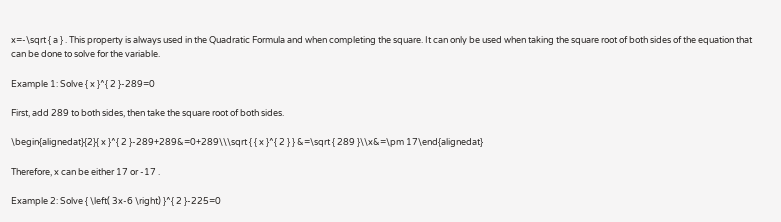x=-\sqrt { a } . This property is always used in the Quadratic Formula and when completing the square. It can only be used when taking the square root of both sides of the equation that can be done to solve for the variable.

Example 1: Solve { x }^{ 2 }-289=0

First, add 289 to both sides, then take the square root of both sides.

\begin{alignedat}{2}{ x }^{ 2 }-289+289&=0+289\\\sqrt { { x }^{ 2 } } &=\sqrt { 289 }\\x&=\pm 17\end{alignedat}

Therefore, x can be either 17 or -17 .

Example 2: Solve { \left( 3x-6 \right) }^{ 2 }-225=0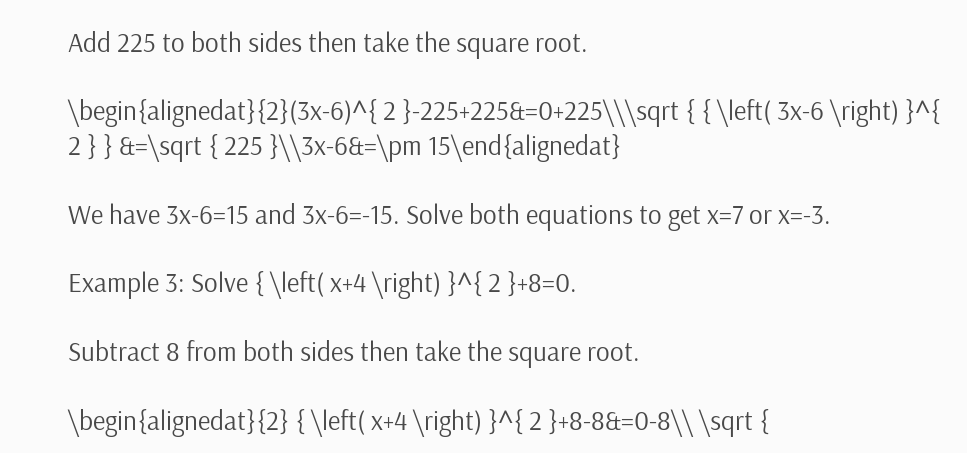Add 225 to both sides then take the square root.

\begin{alignedat}{2}(3x-6)^{ 2 }-225+225&=0+225\\\sqrt { { \left( 3x-6 \right) }^{ 2 } } &=\sqrt { 225 }\\3x-6&=\pm 15\end{alignedat}

We have 3x-6=15 and 3x-6=-15. Solve both equations to get x=7 or x=-3.

Example 3: Solve { \left( x+4 \right) }^{ 2 }+8=0.

Subtract 8 from both sides then take the square root.

\begin{alignedat}{2} { \left( x+4 \right) }^{ 2 }+8-8&=0-8\\ \sqrt {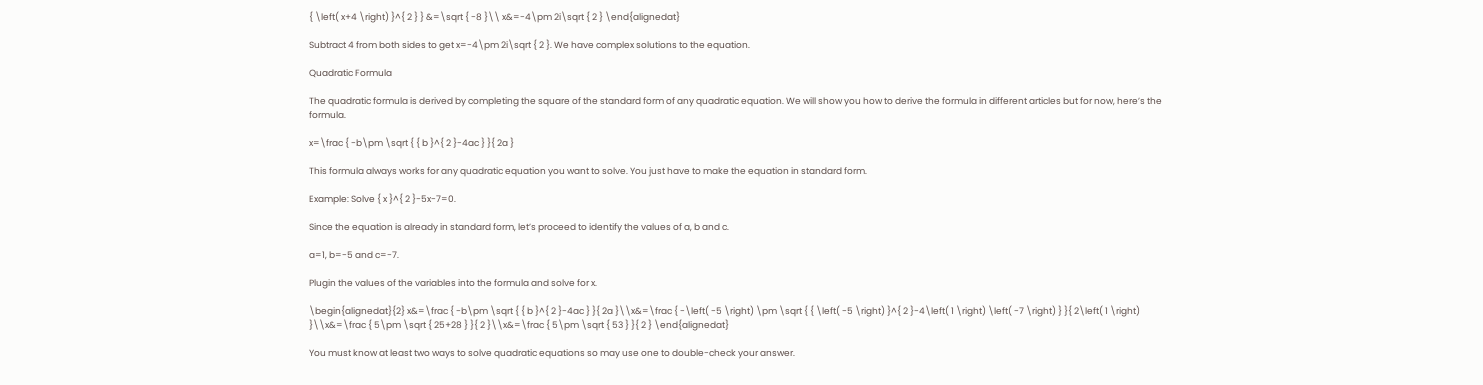{ \left( x+4 \right) }^{ 2 } } &=\sqrt { -8 }\\ x&=-4\pm 2i\sqrt { 2 } \end{alignedat}

Subtract 4 from both sides to get x=-4\pm 2i\sqrt { 2 }. We have complex solutions to the equation.

Quadratic Formula

The quadratic formula is derived by completing the square of the standard form of any quadratic equation. We will show you how to derive the formula in different articles but for now, here’s the formula.

x=\frac { -b\pm \sqrt { { b }^{ 2 }-4ac } }{ 2a }

This formula always works for any quadratic equation you want to solve. You just have to make the equation in standard form.

Example: Solve { x }^{ 2 }-5x-7=0.

Since the equation is already in standard form, let’s proceed to identify the values of a, b and c.

a=1, b=-5 and c=-7.

Plugin the values of the variables into the formula and solve for x.

\begin{alignedat}{2} x&=\frac { -b\pm \sqrt { { b }^{ 2 }-4ac } }{ 2a }\\x&=\frac { -\left( -5 \right) \pm \sqrt { { \left( -5 \right) }^{ 2 }-4\left( 1 \right) \left( -7 \right) } }{ 2\left( 1 \right) }\\x&=\frac { 5\pm \sqrt { 25+28 } }{ 2 }\\x&=\frac { 5\pm \sqrt { 53 } }{ 2 } \end{alignedat}

You must know at least two ways to solve quadratic equations so may use one to double-check your answer.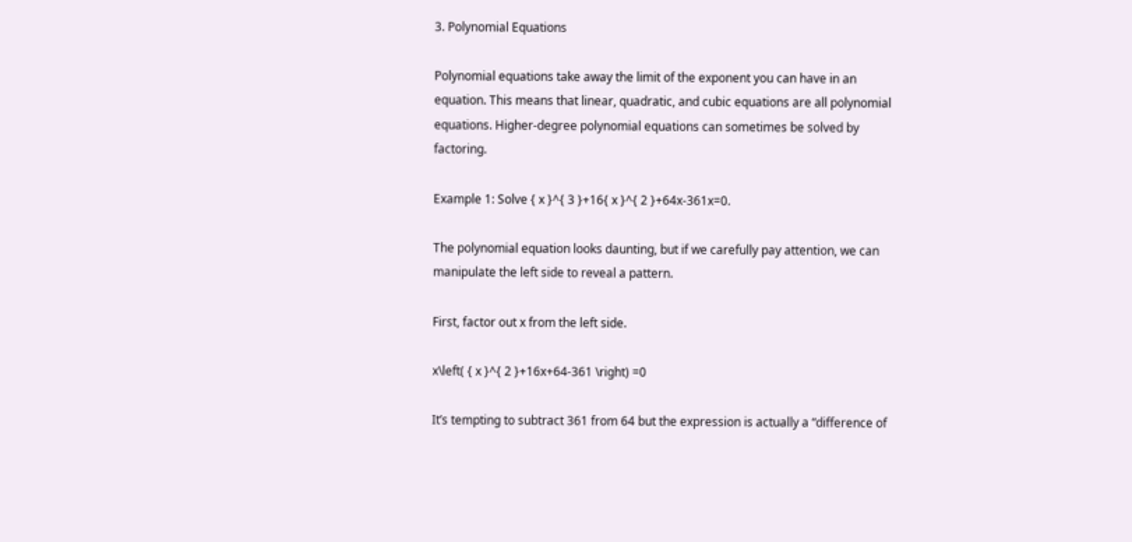3. Polynomial Equations

Polynomial equations take away the limit of the exponent you can have in an equation. This means that linear, quadratic, and cubic equations are all polynomial equations. Higher-degree polynomial equations can sometimes be solved by factoring.

Example 1: Solve { x }^{ 3 }+16{ x }^{ 2 }+64x-361x=0.

The polynomial equation looks daunting, but if we carefully pay attention, we can manipulate the left side to reveal a pattern.

First, factor out x from the left side.

x\left( { x }^{ 2 }+16x+64-361 \right) =0

It’s tempting to subtract 361 from 64 but the expression is actually a “difference of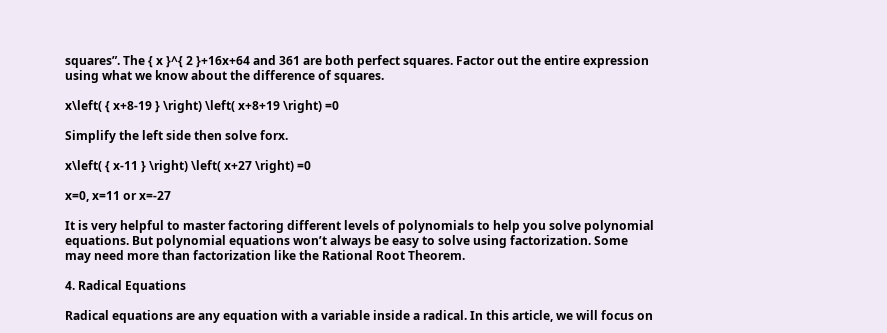squares”. The { x }^{ 2 }+16x+64 and 361 are both perfect squares. Factor out the entire expression using what we know about the difference of squares.

x\left( { x+8-19 } \right) \left( x+8+19 \right) =0

Simplify the left side then solve forx.

x\left( { x-11 } \right) \left( x+27 \right) =0

x=0, x=11 or x=-27

It is very helpful to master factoring different levels of polynomials to help you solve polynomial equations. But polynomial equations won’t always be easy to solve using factorization. Some may need more than factorization like the Rational Root Theorem.

4. Radical Equations

Radical equations are any equation with a variable inside a radical. In this article, we will focus on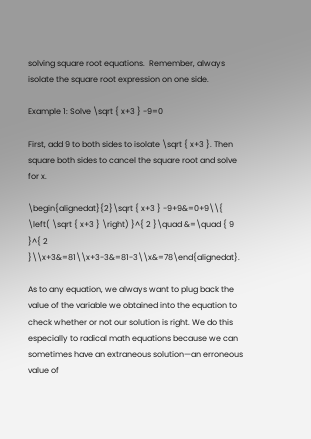solving square root equations.  Remember, always isolate the square root expression on one side.

Example 1: Solve \sqrt { x+3 } -9=0

First, add 9 to both sides to isolate \sqrt { x+3 }. Then square both sides to cancel the square root and solve for x.

\begin{alignedat}{2}\sqrt { x+3 } -9+9&=0+9\\{ \left( \sqrt { x+3 } \right) }^{ 2 }\quad &=\quad { 9 }^{ 2 }\\x+3&=81\\x+3-3&=81-3\\x&=78\end{alignedat}.

As to any equation, we always want to plug back the value of the variable we obtained into the equation to check whether or not our solution is right. We do this especially to radical math equations because we can sometimes have an extraneous solution—an erroneous value of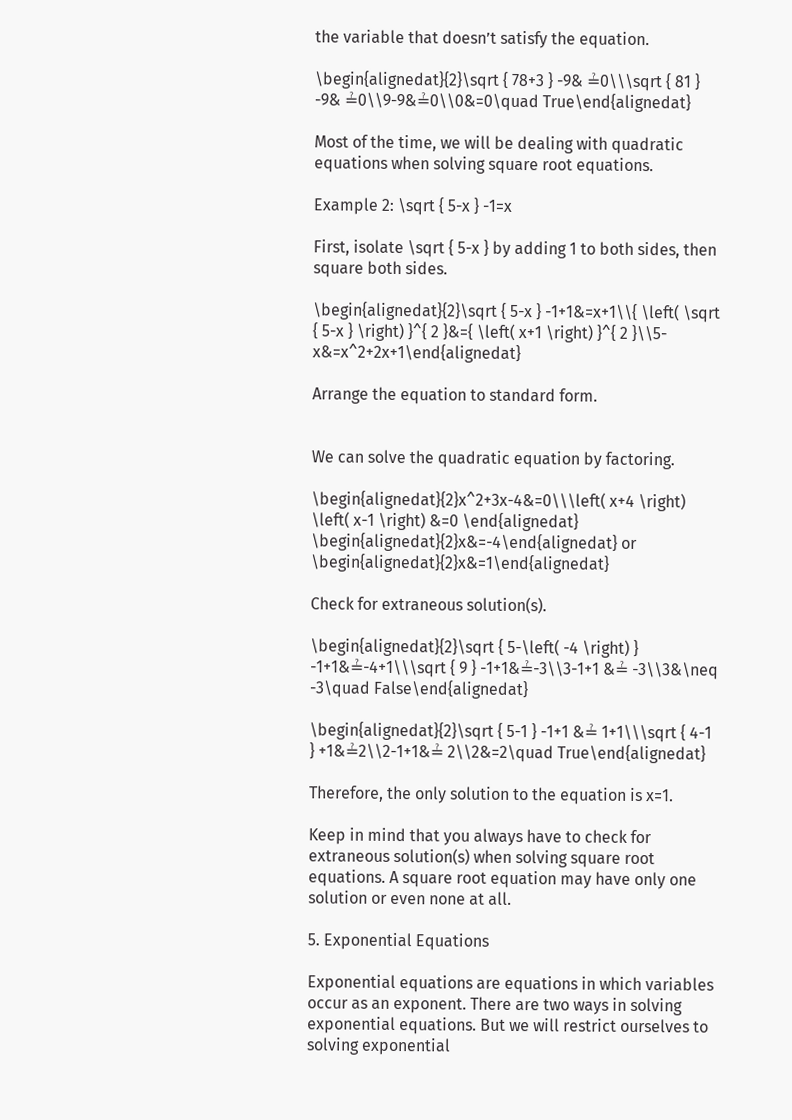the variable that doesn’t satisfy the equation.

\begin{alignedat}{2}\sqrt { 78+3 } -9& ≟0\\\sqrt { 81 } -9& ≟0\\9-9&≟0\\0&=0\quad True\end{alignedat}

Most of the time, we will be dealing with quadratic equations when solving square root equations.

Example 2: \sqrt { 5-x } -1=x

First, isolate \sqrt { 5-x } by adding 1 to both sides, then square both sides.

\begin{alignedat}{2}\sqrt { 5-x } -1+1&=x+1\\{ \left( \sqrt { 5-x } \right) }^{ 2 }&={ \left( x+1 \right) }^{ 2 }\\5-x&=x^2+2x+1\end{alignedat}

Arrange the equation to standard form.


We can solve the quadratic equation by factoring.

\begin{alignedat}{2}x^2+3x-4&=0\\\left( x+4 \right) \left( x-1 \right) &=0 \end{alignedat}
\begin{alignedat}{2}x&=-4\end{alignedat} or \begin{alignedat}{2}x&=1\end{alignedat}

Check for extraneous solution(s).

\begin{alignedat}{2}\sqrt { 5-\left( -4 \right) } -1+1&≟-4+1\\\sqrt { 9 } -1+1&≟-3\\3-1+1 &≟ -3\\3&\neq -3\quad False\end{alignedat}

\begin{alignedat}{2}\sqrt { 5-1 } -1+1 &≟ 1+1\\\sqrt { 4-1 } +1&≟2\\2-1+1&≟ 2\\2&=2\quad True\end{alignedat}

Therefore, the only solution to the equation is x=1.

Keep in mind that you always have to check for extraneous solution(s) when solving square root equations. A square root equation may have only one solution or even none at all.

5. Exponential Equations

Exponential equations are equations in which variables occur as an exponent. There are two ways in solving exponential equations. But we will restrict ourselves to solving exponential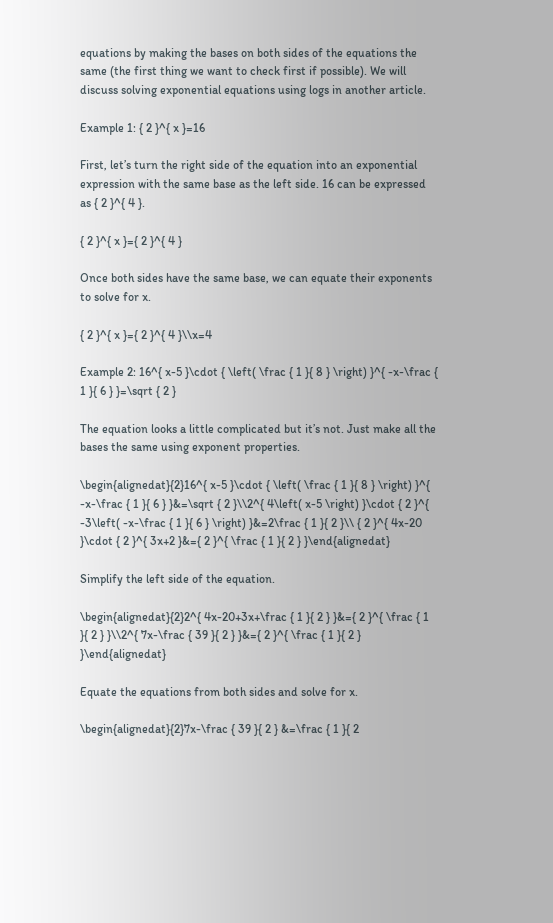equations by making the bases on both sides of the equations the same (the first thing we want to check first if possible). We will discuss solving exponential equations using logs in another article.

Example 1: { 2 }^{ x }=16

First, let’s turn the right side of the equation into an exponential expression with the same base as the left side. 16 can be expressed as { 2 }^{ 4 }.

{ 2 }^{ x }={ 2 }^{ 4 }

Once both sides have the same base, we can equate their exponents to solve for x.

{ 2 }^{ x }={ 2 }^{ 4 }\\x=4

Example 2: 16^{ x-5 }\cdot { \left( \frac { 1 }{ 8 } \right) }^{ -x-\frac { 1 }{ 6 } }=\sqrt { 2 }

The equation looks a little complicated but it’s not. Just make all the bases the same using exponent properties.

\begin{alignedat}{2}16^{ x-5 }\cdot { \left( \frac { 1 }{ 8 } \right) }^{ -x-\frac { 1 }{ 6 } }&=\sqrt { 2 }\\2^{ 4\left( x-5 \right) }\cdot { 2 }^{ -3\left( -x-\frac { 1 }{ 6 } \right) }&=2\frac { 1 }{ 2 }\\ { 2 }^{ 4x-20 }\cdot { 2 }^{ 3x+2 }&={ 2 }^{ \frac { 1 }{ 2 } }\end{alignedat}

Simplify the left side of the equation.

\begin{alignedat}{2}2^{ 4x-20+3x+\frac { 1 }{ 2 } }&={ 2 }^{ \frac { 1 }{ 2 } }\\2^{ 7x-\frac { 39 }{ 2 } }&={ 2 }^{ \frac { 1 }{ 2 } }\end{alignedat}

Equate the equations from both sides and solve for x.

\begin{alignedat}{2}7x-\frac { 39 }{ 2 } &=\frac { 1 }{ 2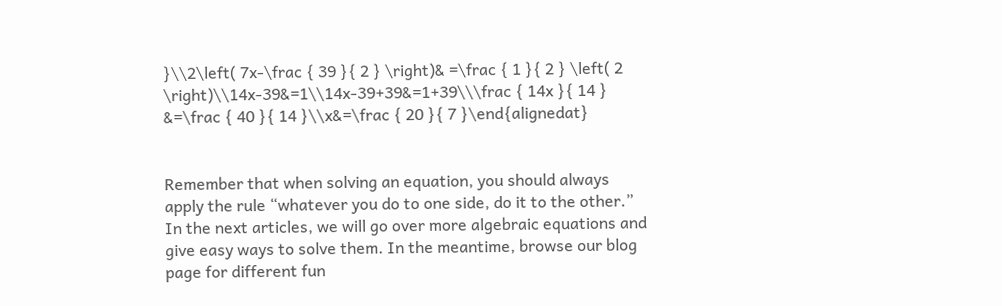}\\2\left( 7x-\frac { 39 }{ 2 } \right)& =\frac { 1 }{ 2 } \left( 2 \right)\\14x-39&=1\\14x-39+39&=1+39\\\frac { 14x }{ 14 } &=\frac { 40 }{ 14 }\\x&=\frac { 20 }{ 7 }\end{alignedat}


Remember that when solving an equation, you should always apply the rule “whatever you do to one side, do it to the other.” In the next articles, we will go over more algebraic equations and give easy ways to solve them. In the meantime, browse our blog page for different fun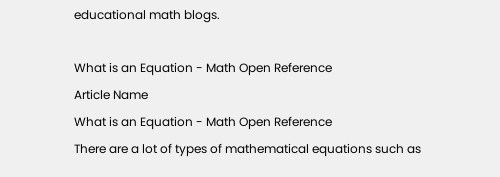educational math blogs.

What is an Equation - Math Open Reference
Article Name
What is an Equation - Math Open Reference
There are a lot of types of mathematical equations such as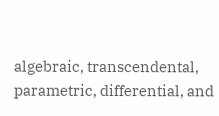algebraic, transcendental, parametric, differential, and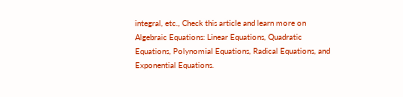integral, etc., Check this article and learn more on Algebraic Equations: Linear Equations, Quadratic Equations, Polynomial Equations, Radical Equations, and Exponential Equations.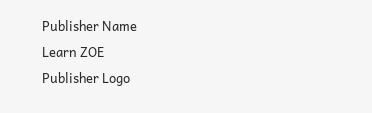Publisher Name
Learn ZOE
Publisher Logo